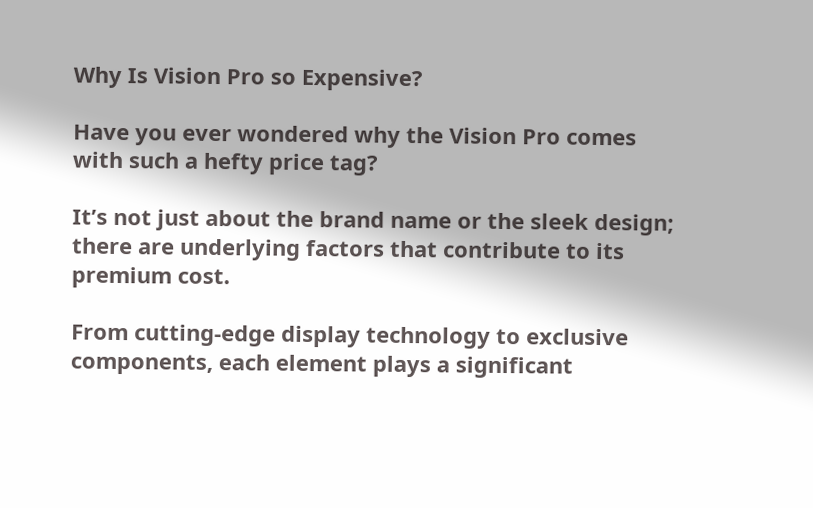Why Is Vision Pro so Expensive?

Have you ever wondered why the Vision Pro comes with such a hefty price tag?

It’s not just about the brand name or the sleek design; there are underlying factors that contribute to its premium cost.

From cutting-edge display technology to exclusive components, each element plays a significant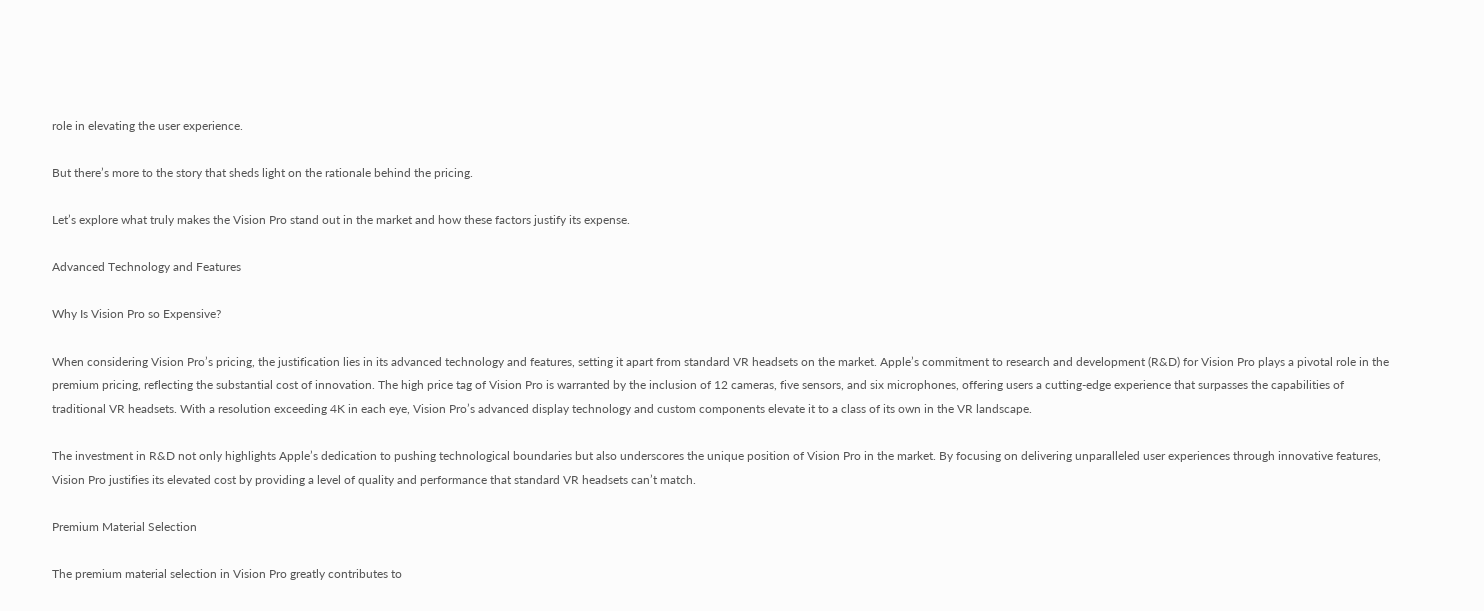role in elevating the user experience.

But there’s more to the story that sheds light on the rationale behind the pricing.

Let’s explore what truly makes the Vision Pro stand out in the market and how these factors justify its expense.

Advanced Technology and Features

Why Is Vision Pro so Expensive?

When considering Vision Pro’s pricing, the justification lies in its advanced technology and features, setting it apart from standard VR headsets on the market. Apple’s commitment to research and development (R&D) for Vision Pro plays a pivotal role in the premium pricing, reflecting the substantial cost of innovation. The high price tag of Vision Pro is warranted by the inclusion of 12 cameras, five sensors, and six microphones, offering users a cutting-edge experience that surpasses the capabilities of traditional VR headsets. With a resolution exceeding 4K in each eye, Vision Pro’s advanced display technology and custom components elevate it to a class of its own in the VR landscape.

The investment in R&D not only highlights Apple’s dedication to pushing technological boundaries but also underscores the unique position of Vision Pro in the market. By focusing on delivering unparalleled user experiences through innovative features, Vision Pro justifies its elevated cost by providing a level of quality and performance that standard VR headsets can’t match.

Premium Material Selection

The premium material selection in Vision Pro greatly contributes to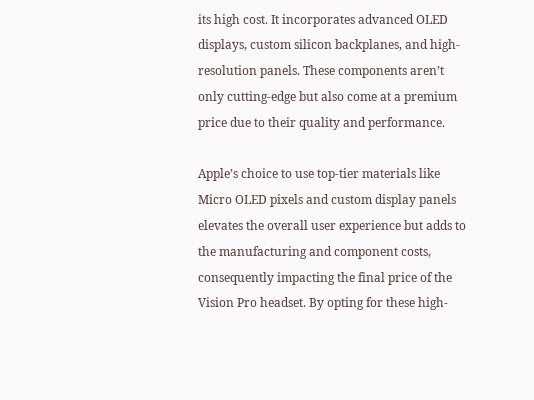its high cost. It incorporates advanced OLED displays, custom silicon backplanes, and high-resolution panels. These components aren’t only cutting-edge but also come at a premium price due to their quality and performance.

Apple’s choice to use top-tier materials like Micro OLED pixels and custom display panels elevates the overall user experience but adds to the manufacturing and component costs, consequently impacting the final price of the Vision Pro headset. By opting for these high-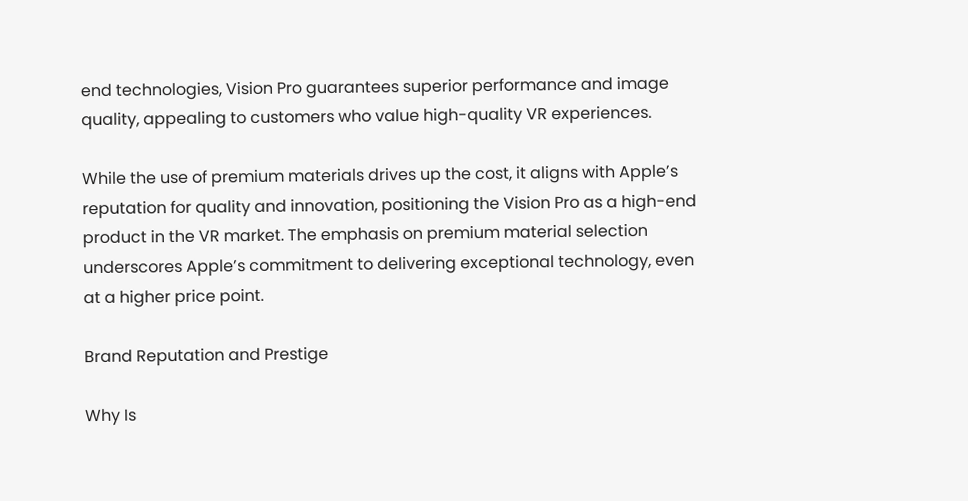end technologies, Vision Pro guarantees superior performance and image quality, appealing to customers who value high-quality VR experiences.

While the use of premium materials drives up the cost, it aligns with Apple’s reputation for quality and innovation, positioning the Vision Pro as a high-end product in the VR market. The emphasis on premium material selection underscores Apple’s commitment to delivering exceptional technology, even at a higher price point.

Brand Reputation and Prestige

Why Is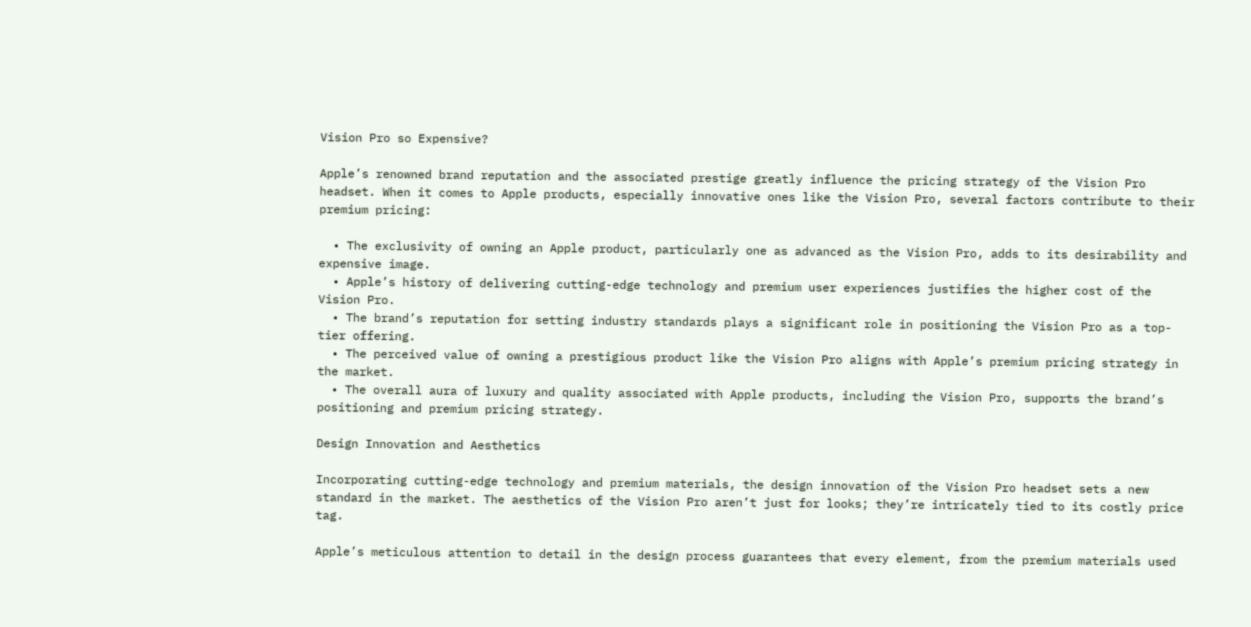Vision Pro so Expensive?

Apple’s renowned brand reputation and the associated prestige greatly influence the pricing strategy of the Vision Pro headset. When it comes to Apple products, especially innovative ones like the Vision Pro, several factors contribute to their premium pricing:

  • The exclusivity of owning an Apple product, particularly one as advanced as the Vision Pro, adds to its desirability and expensive image.
  • Apple’s history of delivering cutting-edge technology and premium user experiences justifies the higher cost of the Vision Pro.
  • The brand’s reputation for setting industry standards plays a significant role in positioning the Vision Pro as a top-tier offering.
  • The perceived value of owning a prestigious product like the Vision Pro aligns with Apple’s premium pricing strategy in the market.
  • The overall aura of luxury and quality associated with Apple products, including the Vision Pro, supports the brand’s positioning and premium pricing strategy.

Design Innovation and Aesthetics

Incorporating cutting-edge technology and premium materials, the design innovation of the Vision Pro headset sets a new standard in the market. The aesthetics of the Vision Pro aren’t just for looks; they’re intricately tied to its costly price tag.

Apple’s meticulous attention to detail in the design process guarantees that every element, from the premium materials used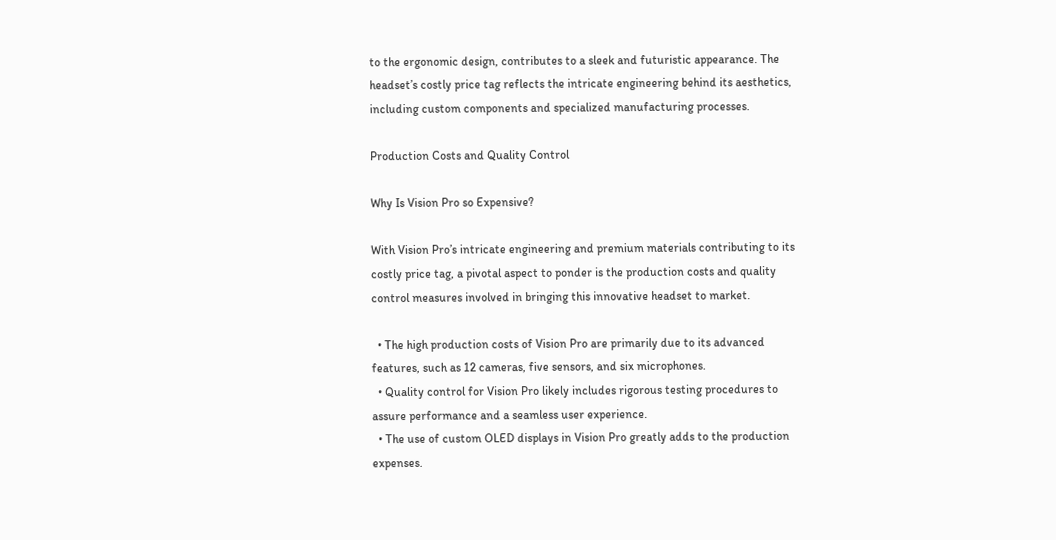to the ergonomic design, contributes to a sleek and futuristic appearance. The headset’s costly price tag reflects the intricate engineering behind its aesthetics, including custom components and specialized manufacturing processes.

Production Costs and Quality Control

Why Is Vision Pro so Expensive?

With Vision Pro’s intricate engineering and premium materials contributing to its costly price tag, a pivotal aspect to ponder is the production costs and quality control measures involved in bringing this innovative headset to market.

  • The high production costs of Vision Pro are primarily due to its advanced features, such as 12 cameras, five sensors, and six microphones.
  • Quality control for Vision Pro likely includes rigorous testing procedures to assure performance and a seamless user experience.
  • The use of custom OLED displays in Vision Pro greatly adds to the production expenses.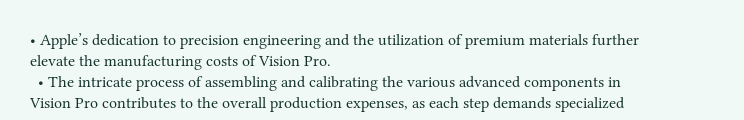• Apple’s dedication to precision engineering and the utilization of premium materials further elevate the manufacturing costs of Vision Pro.
  • The intricate process of assembling and calibrating the various advanced components in Vision Pro contributes to the overall production expenses, as each step demands specialized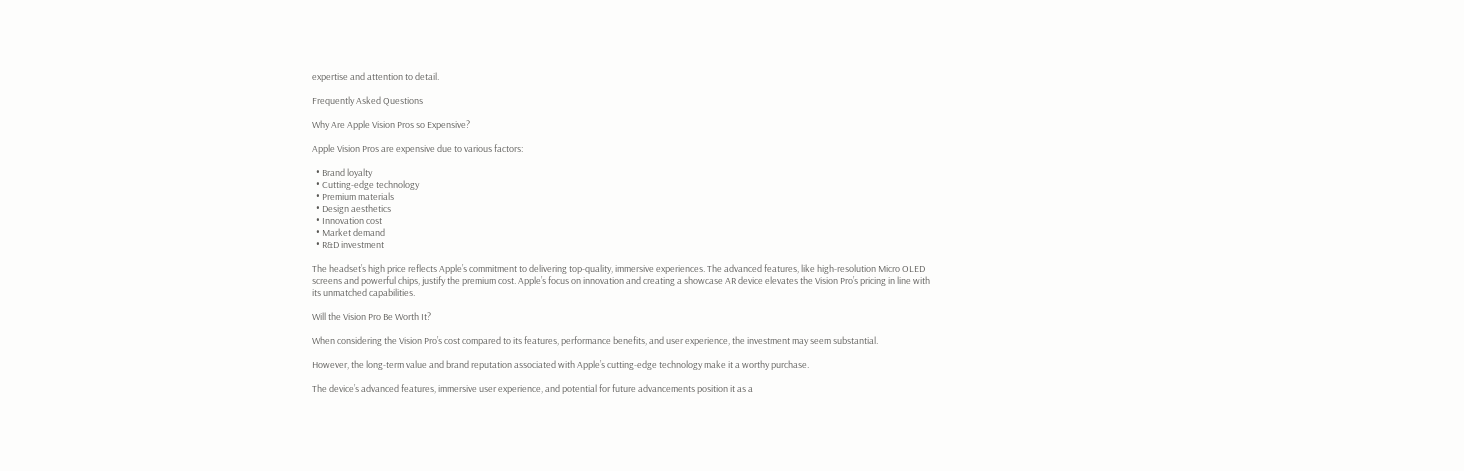expertise and attention to detail.

Frequently Asked Questions

Why Are Apple Vision Pros so Expensive?

Apple Vision Pros are expensive due to various factors:

  • Brand loyalty
  • Cutting-edge technology
  • Premium materials
  • Design aesthetics
  • Innovation cost
  • Market demand
  • R&D investment

The headset’s high price reflects Apple’s commitment to delivering top-quality, immersive experiences. The advanced features, like high-resolution Micro OLED screens and powerful chips, justify the premium cost. Apple’s focus on innovation and creating a showcase AR device elevates the Vision Pro’s pricing in line with its unmatched capabilities.

Will the Vision Pro Be Worth It?

When considering the Vision Pro’s cost compared to its features, performance benefits, and user experience, the investment may seem substantial.

However, the long-term value and brand reputation associated with Apple’s cutting-edge technology make it a worthy purchase.

The device’s advanced features, immersive user experience, and potential for future advancements position it as a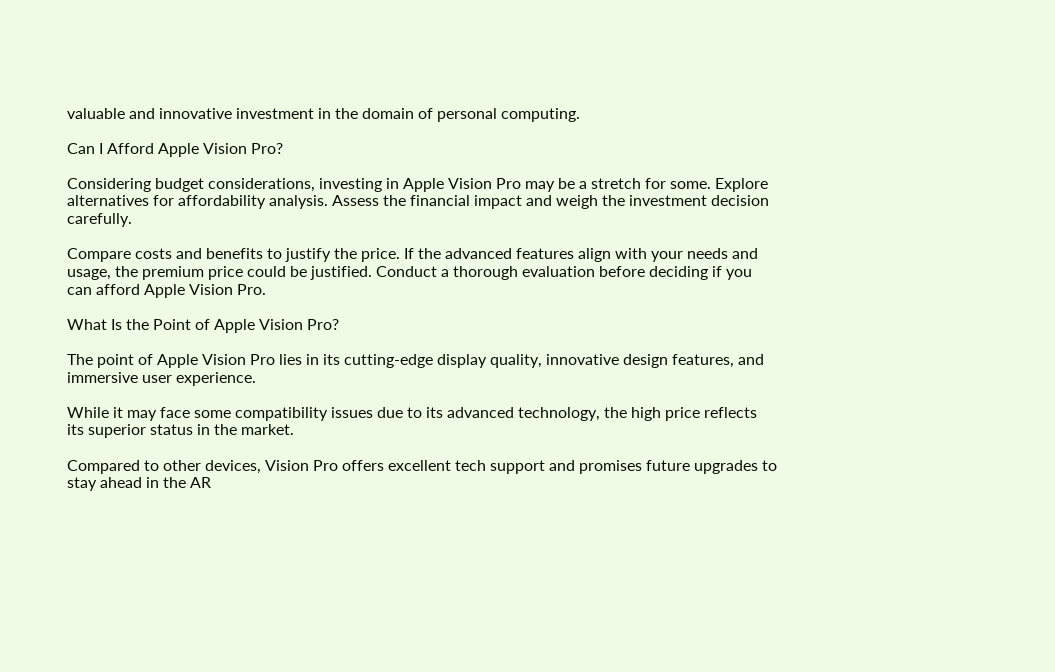valuable and innovative investment in the domain of personal computing.

Can I Afford Apple Vision Pro?

Considering budget considerations, investing in Apple Vision Pro may be a stretch for some. Explore alternatives for affordability analysis. Assess the financial impact and weigh the investment decision carefully.

Compare costs and benefits to justify the price. If the advanced features align with your needs and usage, the premium price could be justified. Conduct a thorough evaluation before deciding if you can afford Apple Vision Pro.

What Is the Point of Apple Vision Pro?

The point of Apple Vision Pro lies in its cutting-edge display quality, innovative design features, and immersive user experience.

While it may face some compatibility issues due to its advanced technology, the high price reflects its superior status in the market.

Compared to other devices, Vision Pro offers excellent tech support and promises future upgrades to stay ahead in the AR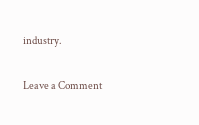industry.

Leave a Comment